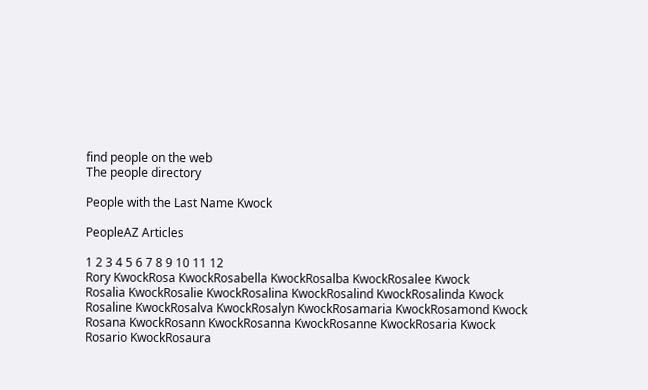find people on the web
The people directory

People with the Last Name Kwock

PeopleAZ Articles

1 2 3 4 5 6 7 8 9 10 11 12
Rory KwockRosa KwockRosabella KwockRosalba KwockRosalee Kwock
Rosalia KwockRosalie KwockRosalina KwockRosalind KwockRosalinda Kwock
Rosaline KwockRosalva KwockRosalyn KwockRosamaria KwockRosamond Kwock
Rosana KwockRosann KwockRosanna KwockRosanne KwockRosaria Kwock
Rosario KwockRosaura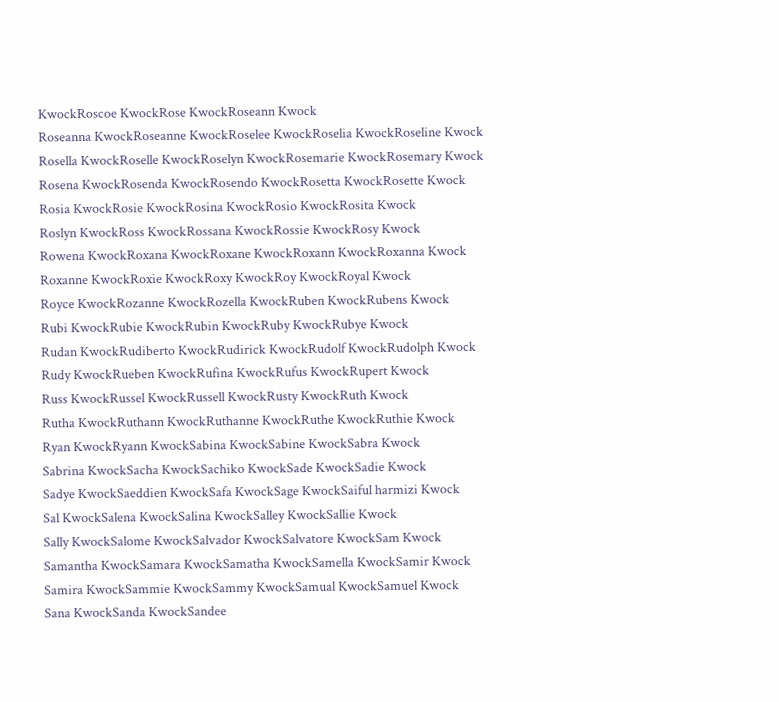KwockRoscoe KwockRose KwockRoseann Kwock
Roseanna KwockRoseanne KwockRoselee KwockRoselia KwockRoseline Kwock
Rosella KwockRoselle KwockRoselyn KwockRosemarie KwockRosemary Kwock
Rosena KwockRosenda KwockRosendo KwockRosetta KwockRosette Kwock
Rosia KwockRosie KwockRosina KwockRosio KwockRosita Kwock
Roslyn KwockRoss KwockRossana KwockRossie KwockRosy Kwock
Rowena KwockRoxana KwockRoxane KwockRoxann KwockRoxanna Kwock
Roxanne KwockRoxie KwockRoxy KwockRoy KwockRoyal Kwock
Royce KwockRozanne KwockRozella KwockRuben KwockRubens Kwock
Rubi KwockRubie KwockRubin KwockRuby KwockRubye Kwock
Rudan KwockRudiberto KwockRudirick KwockRudolf KwockRudolph Kwock
Rudy KwockRueben KwockRufina KwockRufus KwockRupert Kwock
Russ KwockRussel KwockRussell KwockRusty KwockRuth Kwock
Rutha KwockRuthann KwockRuthanne KwockRuthe KwockRuthie Kwock
Ryan KwockRyann KwockSabina KwockSabine KwockSabra Kwock
Sabrina KwockSacha KwockSachiko KwockSade KwockSadie Kwock
Sadye KwockSaeddien KwockSafa KwockSage KwockSaiful harmizi Kwock
Sal KwockSalena KwockSalina KwockSalley KwockSallie Kwock
Sally KwockSalome KwockSalvador KwockSalvatore KwockSam Kwock
Samantha KwockSamara KwockSamatha KwockSamella KwockSamir Kwock
Samira KwockSammie KwockSammy KwockSamual KwockSamuel Kwock
Sana KwockSanda KwockSandee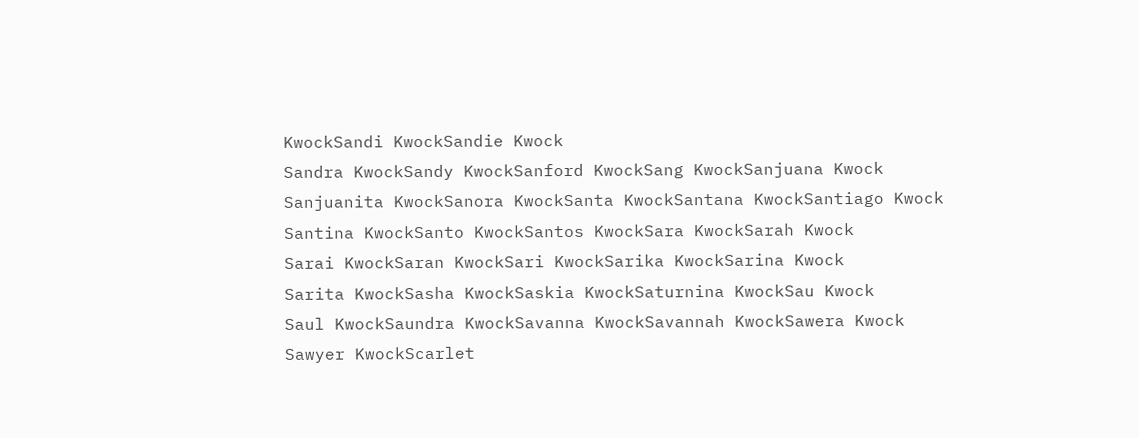KwockSandi KwockSandie Kwock
Sandra KwockSandy KwockSanford KwockSang KwockSanjuana Kwock
Sanjuanita KwockSanora KwockSanta KwockSantana KwockSantiago Kwock
Santina KwockSanto KwockSantos KwockSara KwockSarah Kwock
Sarai KwockSaran KwockSari KwockSarika KwockSarina Kwock
Sarita KwockSasha KwockSaskia KwockSaturnina KwockSau Kwock
Saul KwockSaundra KwockSavanna KwockSavannah KwockSawera Kwock
Sawyer KwockScarlet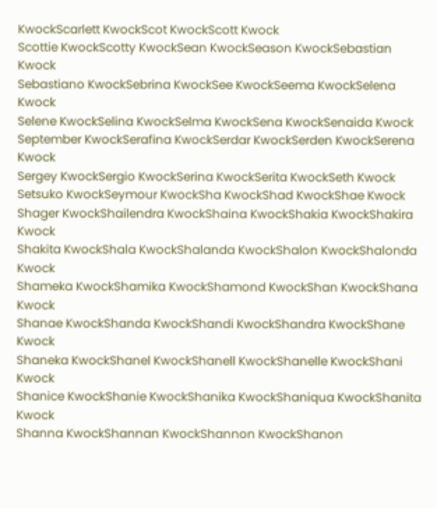KwockScarlett KwockScot KwockScott Kwock
Scottie KwockScotty KwockSean KwockSeason KwockSebastian Kwock
Sebastiano KwockSebrina KwockSee KwockSeema KwockSelena Kwock
Selene KwockSelina KwockSelma KwockSena KwockSenaida Kwock
September KwockSerafina KwockSerdar KwockSerden KwockSerena Kwock
Sergey KwockSergio KwockSerina KwockSerita KwockSeth Kwock
Setsuko KwockSeymour KwockSha KwockShad KwockShae Kwock
Shager KwockShailendra KwockShaina KwockShakia KwockShakira Kwock
Shakita KwockShala KwockShalanda KwockShalon KwockShalonda Kwock
Shameka KwockShamika KwockShamond KwockShan KwockShana Kwock
Shanae KwockShanda KwockShandi KwockShandra KwockShane Kwock
Shaneka KwockShanel KwockShanell KwockShanelle KwockShani Kwock
Shanice KwockShanie KwockShanika KwockShaniqua KwockShanita Kwock
Shanna KwockShannan KwockShannon KwockShanon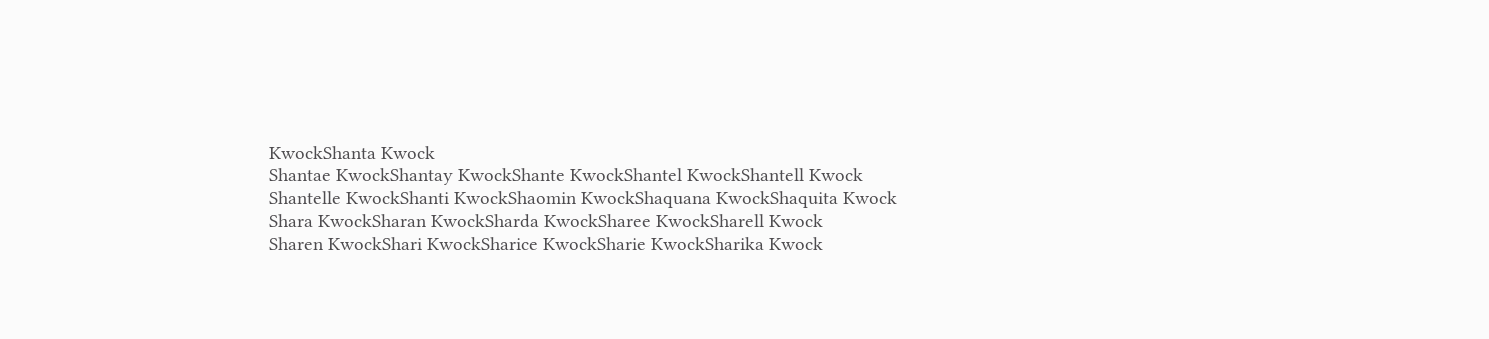KwockShanta Kwock
Shantae KwockShantay KwockShante KwockShantel KwockShantell Kwock
Shantelle KwockShanti KwockShaomin KwockShaquana KwockShaquita Kwock
Shara KwockSharan KwockSharda KwockSharee KwockSharell Kwock
Sharen KwockShari KwockSharice KwockSharie KwockSharika Kwock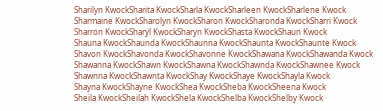Sharilyn KwockSharita KwockSharla KwockSharleen KwockSharlene Kwock
Sharmaine KwockSharolyn KwockSharon KwockSharonda KwockSharri Kwock
Sharron KwockSharyl KwockSharyn KwockShasta KwockShaun Kwock
Shauna KwockShaunda KwockShaunna KwockShaunta KwockShaunte Kwock
Shavon KwockShavonda KwockShavonne KwockShawana KwockShawanda Kwock
Shawanna KwockShawn KwockShawna KwockShawnda KwockShawnee Kwock
Shawnna KwockShawnta KwockShay KwockShaye KwockShayla Kwock
Shayna KwockShayne KwockShea KwockSheba KwockSheena Kwock
Sheila KwockSheilah KwockShela KwockShelba KwockShelby Kwock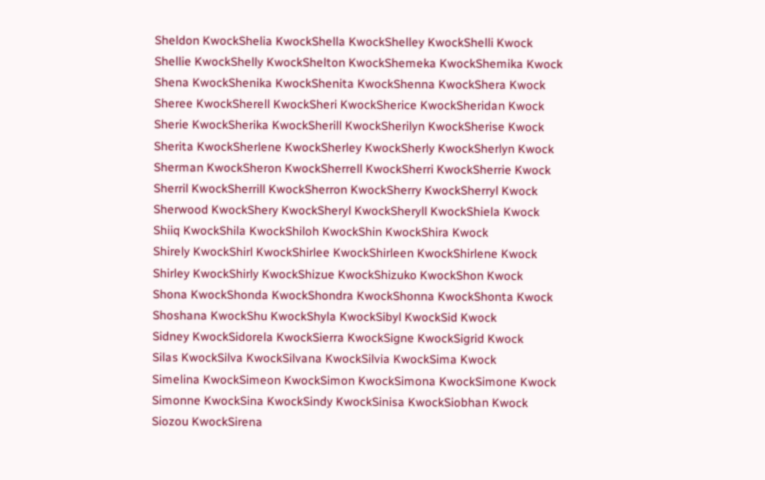Sheldon KwockShelia KwockShella KwockShelley KwockShelli Kwock
Shellie KwockShelly KwockShelton KwockShemeka KwockShemika Kwock
Shena KwockShenika KwockShenita KwockShenna KwockShera Kwock
Sheree KwockSherell KwockSheri KwockSherice KwockSheridan Kwock
Sherie KwockSherika KwockSherill KwockSherilyn KwockSherise Kwock
Sherita KwockSherlene KwockSherley KwockSherly KwockSherlyn Kwock
Sherman KwockSheron KwockSherrell KwockSherri KwockSherrie Kwock
Sherril KwockSherrill KwockSherron KwockSherry KwockSherryl Kwock
Sherwood KwockShery KwockSheryl KwockSheryll KwockShiela Kwock
Shiiq KwockShila KwockShiloh KwockShin KwockShira Kwock
Shirely KwockShirl KwockShirlee KwockShirleen KwockShirlene Kwock
Shirley KwockShirly KwockShizue KwockShizuko KwockShon Kwock
Shona KwockShonda KwockShondra KwockShonna KwockShonta Kwock
Shoshana KwockShu KwockShyla KwockSibyl KwockSid Kwock
Sidney KwockSidorela KwockSierra KwockSigne KwockSigrid Kwock
Silas KwockSilva KwockSilvana KwockSilvia KwockSima Kwock
Simelina KwockSimeon KwockSimon KwockSimona KwockSimone Kwock
Simonne KwockSina KwockSindy KwockSinisa KwockSiobhan Kwock
Siozou KwockSirena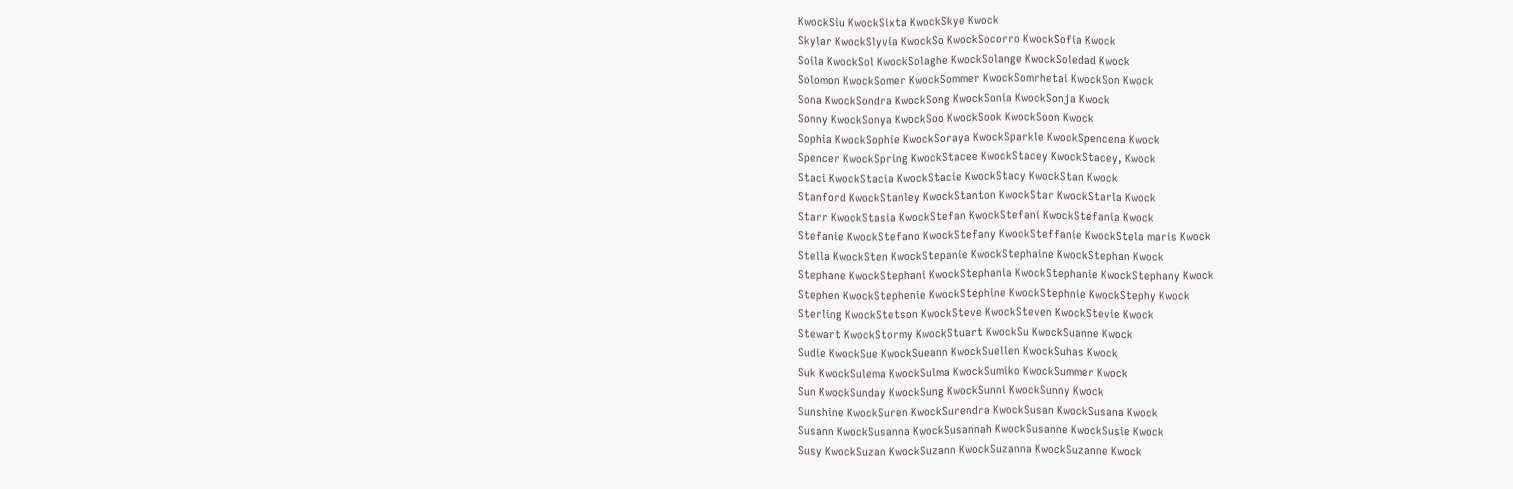KwockSiu KwockSixta KwockSkye Kwock
Skylar KwockSlyvia KwockSo KwockSocorro KwockSofia Kwock
Soila KwockSol KwockSolaghe KwockSolange KwockSoledad Kwock
Solomon KwockSomer KwockSommer KwockSomrhetai KwockSon Kwock
Sona KwockSondra KwockSong KwockSonia KwockSonja Kwock
Sonny KwockSonya KwockSoo KwockSook KwockSoon Kwock
Sophia KwockSophie KwockSoraya KwockSparkle KwockSpencena Kwock
Spencer KwockSpring KwockStacee KwockStacey KwockStacey, Kwock
Staci KwockStacia KwockStacie KwockStacy KwockStan Kwock
Stanford KwockStanley KwockStanton KwockStar KwockStarla Kwock
Starr KwockStasia KwockStefan KwockStefani KwockStefania Kwock
Stefanie KwockStefano KwockStefany KwockSteffanie KwockStela maris Kwock
Stella KwockSten KwockStepanie KwockStephaine KwockStephan Kwock
Stephane KwockStephani KwockStephania KwockStephanie KwockStephany Kwock
Stephen KwockStephenie KwockStephine KwockStephnie KwockStephy Kwock
Sterling KwockStetson KwockSteve KwockSteven KwockStevie Kwock
Stewart KwockStormy KwockStuart KwockSu KwockSuanne Kwock
Sudie KwockSue KwockSueann KwockSuellen KwockSuhas Kwock
Suk KwockSulema KwockSulma KwockSumiko KwockSummer Kwock
Sun KwockSunday KwockSung KwockSunni KwockSunny Kwock
Sunshine KwockSuren KwockSurendra KwockSusan KwockSusana Kwock
Susann KwockSusanna KwockSusannah KwockSusanne KwockSusie Kwock
Susy KwockSuzan KwockSuzann KwockSuzanna KwockSuzanne Kwock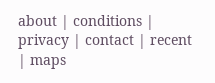about | conditions | privacy | contact | recent | maps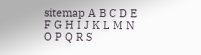sitemap A B C D E F G H I J K L M N O P Q R S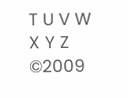T U V W X Y Z ©2009